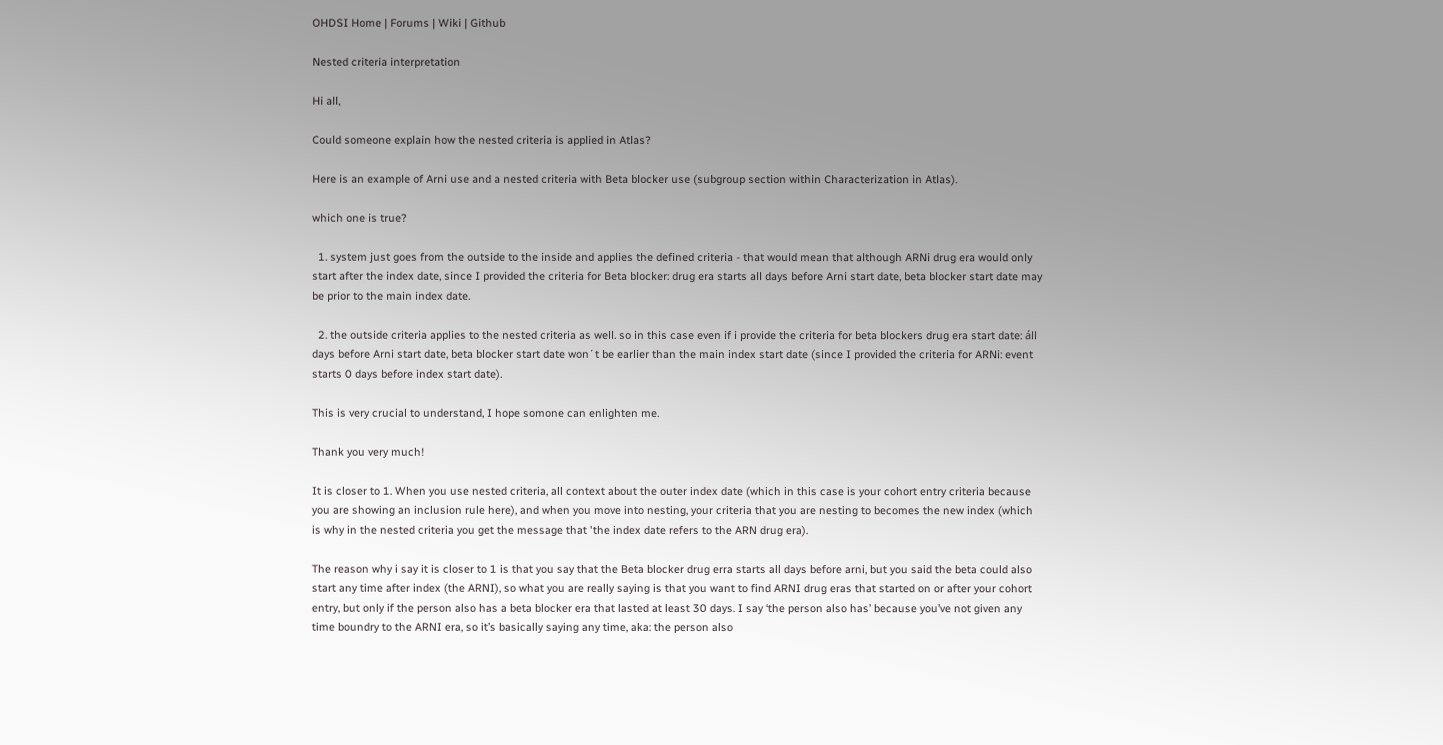OHDSI Home | Forums | Wiki | Github

Nested criteria interpretation

Hi all,

Could someone explain how the nested criteria is applied in Atlas?

Here is an example of Arni use and a nested criteria with Beta blocker use (subgroup section within Characterization in Atlas).

which one is true?

  1. system just goes from the outside to the inside and applies the defined criteria - that would mean that although ARNi drug era would only start after the index date, since I provided the criteria for Beta blocker: drug era starts all days before Arni start date, beta blocker start date may be prior to the main index date.

  2. the outside criteria applies to the nested criteria as well. so in this case even if i provide the criteria for beta blockers drug era start date: áll days before Arni start date, beta blocker start date won´t be earlier than the main index start date (since I provided the criteria for ARNi: event starts 0 days before index start date).

This is very crucial to understand, I hope somone can enlighten me.

Thank you very much!

It is closer to 1. When you use nested criteria, all context about the outer index date (which in this case is your cohort entry criteria because you are showing an inclusion rule here), and when you move into nesting, your criteria that you are nesting to becomes the new index (which is why in the nested criteria you get the message that 'the index date refers to the ARN drug era).

The reason why i say it is closer to 1 is that you say that the Beta blocker drug erra starts all days before arni, but you said the beta could also start any time after index (the ARNI), so what you are really saying is that you want to find ARNI drug eras that started on or after your cohort entry, but only if the person also has a beta blocker era that lasted at least 30 days. I say ‘the person also has’ because you’ve not given any time boundry to the ARNI era, so it’s basically saying any time, aka: the person also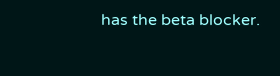has the beta blocker.